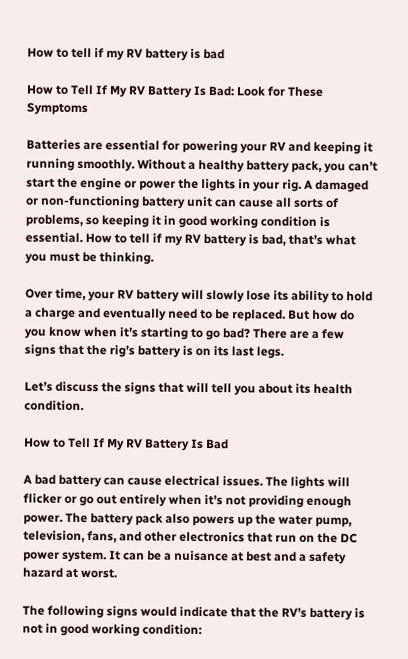How to tell if my RV battery is bad

How to Tell If My RV Battery Is Bad: Look for These Symptoms

Batteries are essential for powering your RV and keeping it running smoothly. Without a healthy battery pack, you can’t start the engine or power the lights in your rig. A damaged or non-functioning battery unit can cause all sorts of problems, so keeping it in good working condition is essential. How to tell if my RV battery is bad, that’s what you must be thinking.

Over time, your RV battery will slowly lose its ability to hold a charge and eventually need to be replaced. But how do you know when it’s starting to go bad? There are a few signs that the rig’s battery is on its last legs.

Let’s discuss the signs that will tell you about its health condition.

How to Tell If My RV Battery Is Bad

A bad battery can cause electrical issues. The lights will flicker or go out entirely when it’s not providing enough power. The battery pack also powers up the water pump, television, fans, and other electronics that run on the DC power system. It can be a nuisance at best and a safety hazard at worst.

The following signs would indicate that the RV’s battery is not in good working condition: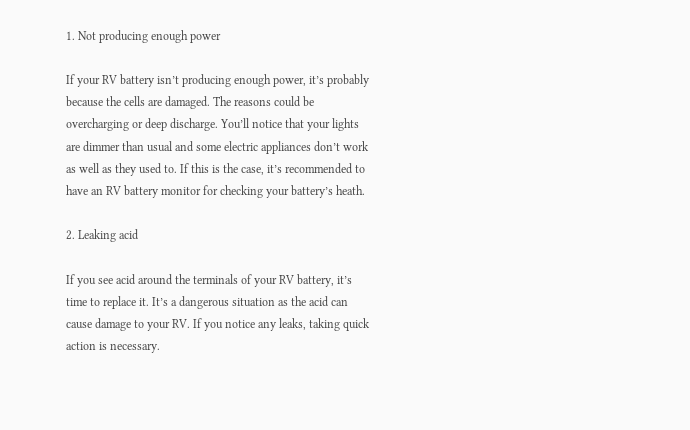1. Not producing enough power

If your RV battery isn’t producing enough power, it’s probably because the cells are damaged. The reasons could be overcharging or deep discharge. You’ll notice that your lights are dimmer than usual and some electric appliances don’t work as well as they used to. If this is the case, it’s recommended to have an RV battery monitor for checking your battery’s heath.

2. Leaking acid

If you see acid around the terminals of your RV battery, it’s time to replace it. It’s a dangerous situation as the acid can cause damage to your RV. If you notice any leaks, taking quick action is necessary.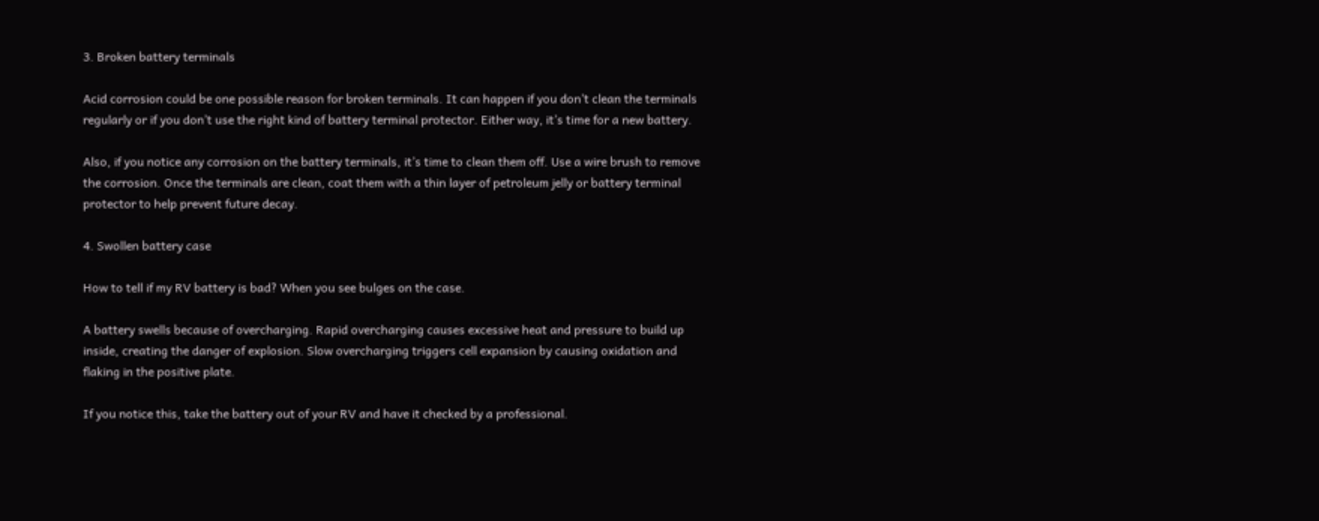3. Broken battery terminals

Acid corrosion could be one possible reason for broken terminals. It can happen if you don’t clean the terminals regularly or if you don’t use the right kind of battery terminal protector. Either way, it’s time for a new battery.

Also, if you notice any corrosion on the battery terminals, it’s time to clean them off. Use a wire brush to remove the corrosion. Once the terminals are clean, coat them with a thin layer of petroleum jelly or battery terminal protector to help prevent future decay.

4. Swollen battery case

How to tell if my RV battery is bad? When you see bulges on the case.

A battery swells because of overcharging. Rapid overcharging causes excessive heat and pressure to build up inside, creating the danger of explosion. Slow overcharging triggers cell expansion by causing oxidation and flaking in the positive plate.

If you notice this, take the battery out of your RV and have it checked by a professional.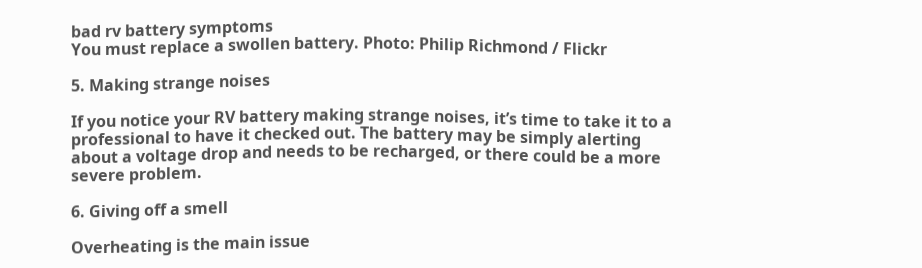bad rv battery symptoms
You must replace a swollen battery. Photo: Philip Richmond / Flickr

5. Making strange noises

If you notice your RV battery making strange noises, it’s time to take it to a professional to have it checked out. The battery may be simply alerting about a voltage drop and needs to be recharged, or there could be a more severe problem.

6. Giving off a smell

Overheating is the main issue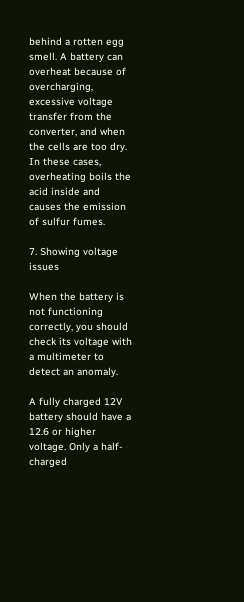behind a rotten egg smell. A battery can overheat because of overcharging, excessive voltage transfer from the converter, and when the cells are too dry. In these cases, overheating boils the acid inside and causes the emission of sulfur fumes.

7. Showing voltage issues

When the battery is not functioning correctly, you should check its voltage with a multimeter to detect an anomaly.

A fully charged 12V battery should have a 12.6 or higher voltage. Only a half-charged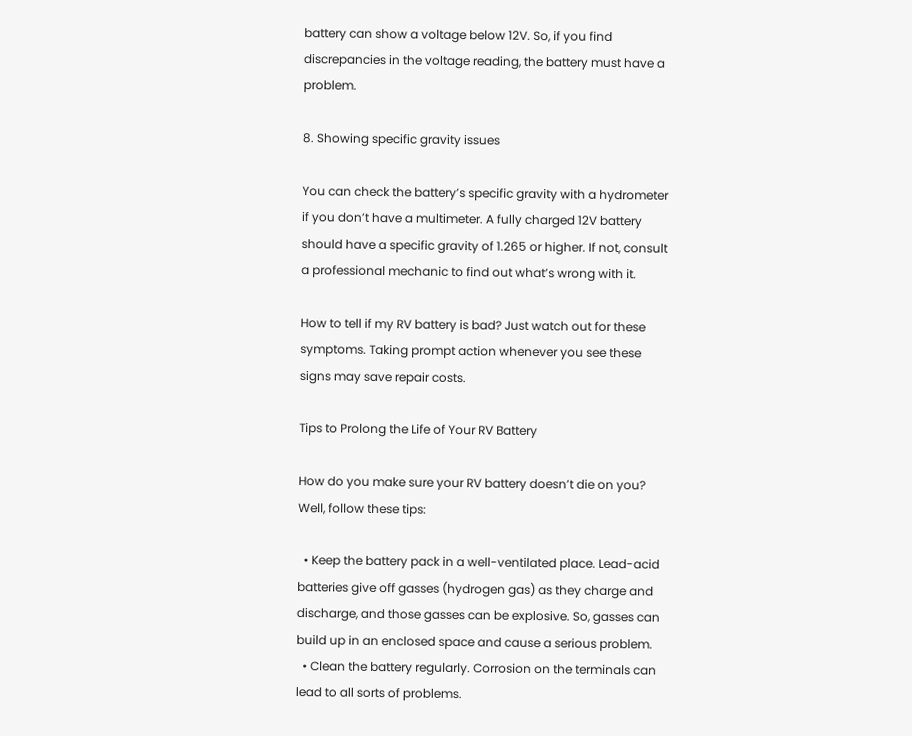battery can show a voltage below 12V. So, if you find discrepancies in the voltage reading, the battery must have a problem.

8. Showing specific gravity issues

You can check the battery’s specific gravity with a hydrometer if you don’t have a multimeter. A fully charged 12V battery should have a specific gravity of 1.265 or higher. If not, consult a professional mechanic to find out what’s wrong with it.

How to tell if my RV battery is bad? Just watch out for these symptoms. Taking prompt action whenever you see these signs may save repair costs.

Tips to Prolong the Life of Your RV Battery

How do you make sure your RV battery doesn’t die on you? Well, follow these tips:

  • Keep the battery pack in a well-ventilated place. Lead-acid batteries give off gasses (hydrogen gas) as they charge and discharge, and those gasses can be explosive. So, gasses can build up in an enclosed space and cause a serious problem.
  • Clean the battery regularly. Corrosion on the terminals can lead to all sorts of problems.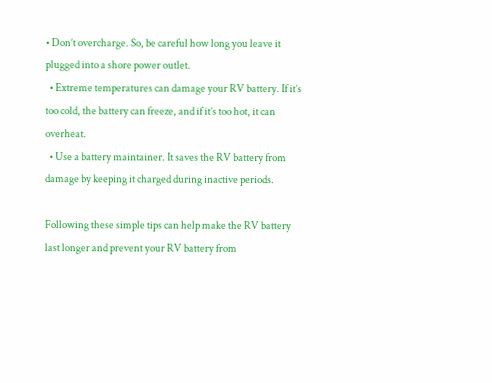• Don’t overcharge. So, be careful how long you leave it plugged into a shore power outlet.
  • Extreme temperatures can damage your RV battery. If it’s too cold, the battery can freeze, and if it’s too hot, it can overheat.
  • Use a battery maintainer. It saves the RV battery from damage by keeping it charged during inactive periods.

Following these simple tips can help make the RV battery last longer and prevent your RV battery from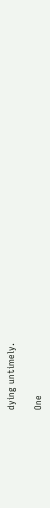dying untimely.

One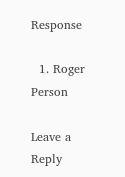Response

  1. Roger Person

Leave a Reply